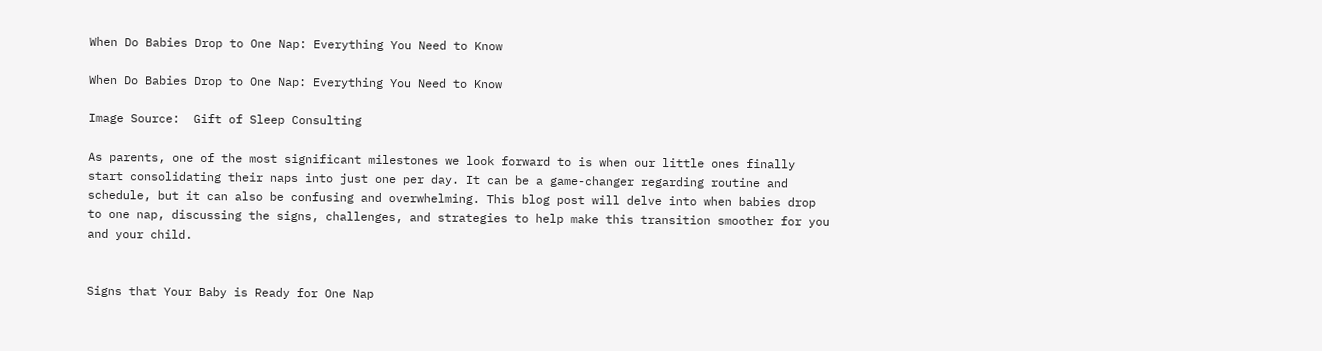When Do Babies Drop to One Nap: Everything You Need to Know

When Do Babies Drop to One Nap: Everything You Need to Know

Image Source:  Gift of Sleep Consulting

As parents, one of the most significant milestones we look forward to is when our little ones finally start consolidating their naps into just one per day. It can be a game-changer regarding routine and schedule, but it can also be confusing and overwhelming. This blog post will delve into when babies drop to one nap, discussing the signs, challenges, and strategies to help make this transition smoother for you and your child.


Signs that Your Baby is Ready for One Nap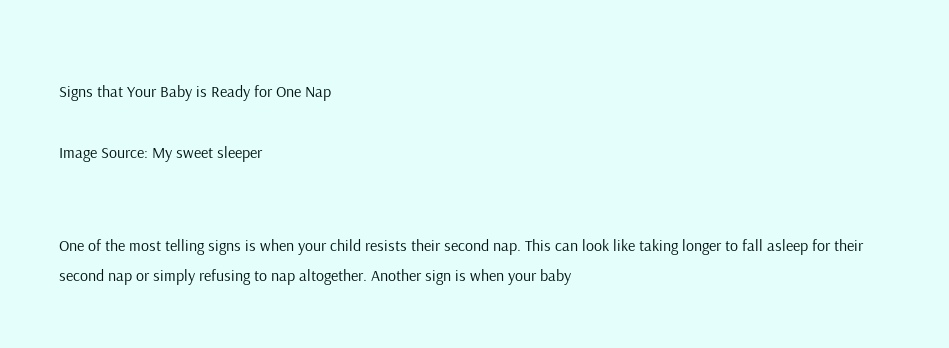Signs that Your Baby is Ready for One Nap

Image Source: My sweet sleeper


One of the most telling signs is when your child resists their second nap. This can look like taking longer to fall asleep for their second nap or simply refusing to nap altogether. Another sign is when your baby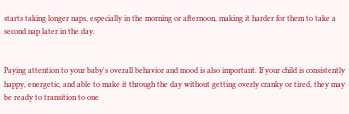starts taking longer naps, especially in the morning or afternoon, making it harder for them to take a second nap later in the day.


Paying attention to your baby's overall behavior and mood is also important. If your child is consistently happy, energetic, and able to make it through the day without getting overly cranky or tired, they may be ready to transition to one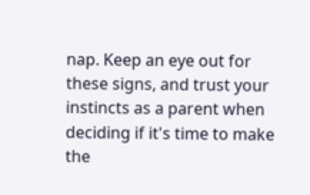nap. Keep an eye out for these signs, and trust your instincts as a parent when deciding if it's time to make the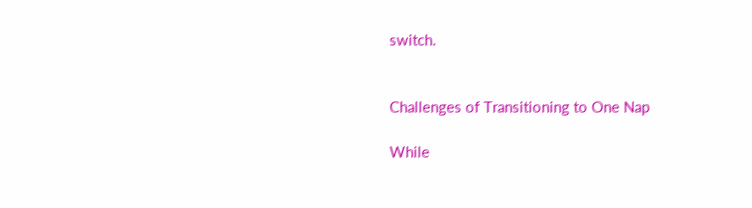switch.


Challenges of Transitioning to One Nap

While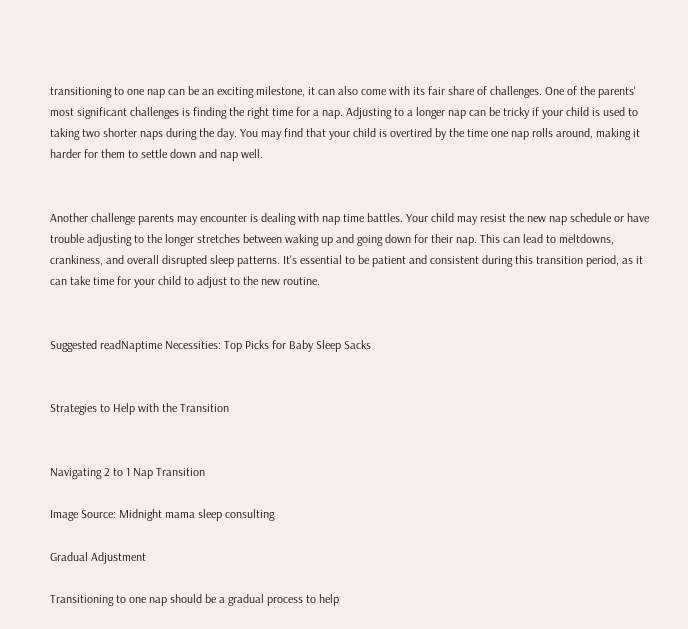transitioning to one nap can be an exciting milestone, it can also come with its fair share of challenges. One of the parents' most significant challenges is finding the right time for a nap. Adjusting to a longer nap can be tricky if your child is used to taking two shorter naps during the day. You may find that your child is overtired by the time one nap rolls around, making it harder for them to settle down and nap well.


Another challenge parents may encounter is dealing with nap time battles. Your child may resist the new nap schedule or have trouble adjusting to the longer stretches between waking up and going down for their nap. This can lead to meltdowns, crankiness, and overall disrupted sleep patterns. It's essential to be patient and consistent during this transition period, as it can take time for your child to adjust to the new routine.


Suggested readNaptime Necessities: Top Picks for Baby Sleep Sacks


Strategies to Help with the Transition


Navigating 2 to 1 Nap Transition

Image Source: Midnight mama sleep consulting

Gradual Adjustment

Transitioning to one nap should be a gradual process to help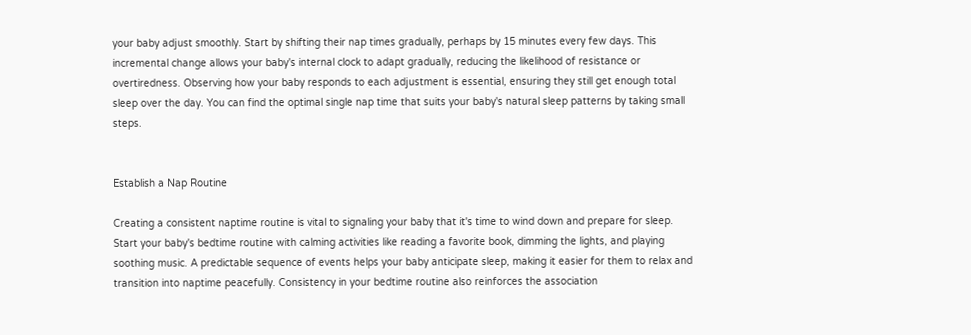your baby adjust smoothly. Start by shifting their nap times gradually, perhaps by 15 minutes every few days. This incremental change allows your baby's internal clock to adapt gradually, reducing the likelihood of resistance or overtiredness. Observing how your baby responds to each adjustment is essential, ensuring they still get enough total sleep over the day. You can find the optimal single nap time that suits your baby's natural sleep patterns by taking small steps.


Establish a Nap Routine

Creating a consistent naptime routine is vital to signaling your baby that it's time to wind down and prepare for sleep. Start your baby's bedtime routine with calming activities like reading a favorite book, dimming the lights, and playing soothing music. A predictable sequence of events helps your baby anticipate sleep, making it easier for them to relax and transition into naptime peacefully. Consistency in your bedtime routine also reinforces the association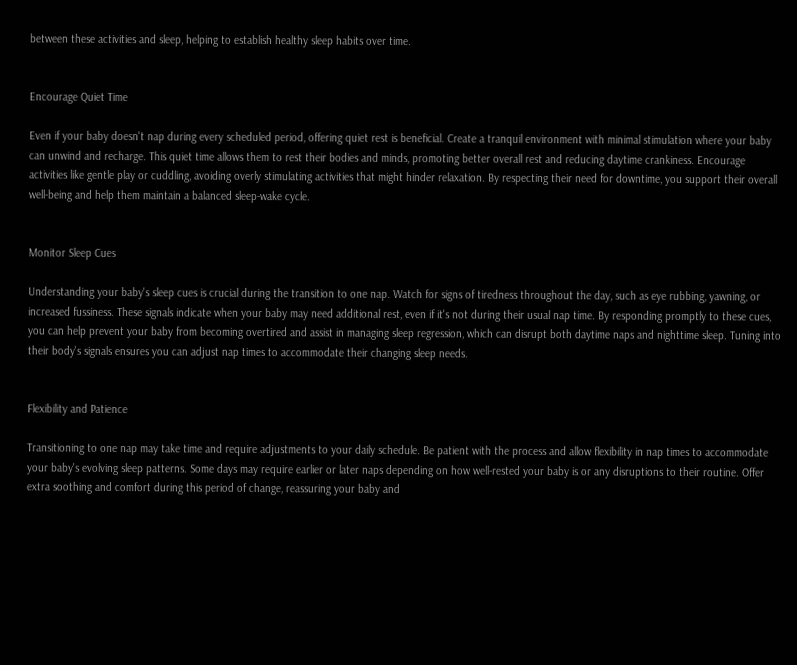between these activities and sleep, helping to establish healthy sleep habits over time.


Encourage Quiet Time

Even if your baby doesn't nap during every scheduled period, offering quiet rest is beneficial. Create a tranquil environment with minimal stimulation where your baby can unwind and recharge. This quiet time allows them to rest their bodies and minds, promoting better overall rest and reducing daytime crankiness. Encourage activities like gentle play or cuddling, avoiding overly stimulating activities that might hinder relaxation. By respecting their need for downtime, you support their overall well-being and help them maintain a balanced sleep-wake cycle.


Monitor Sleep Cues

Understanding your baby's sleep cues is crucial during the transition to one nap. Watch for signs of tiredness throughout the day, such as eye rubbing, yawning, or increased fussiness. These signals indicate when your baby may need additional rest, even if it's not during their usual nap time. By responding promptly to these cues, you can help prevent your baby from becoming overtired and assist in managing sleep regression, which can disrupt both daytime naps and nighttime sleep. Tuning into their body's signals ensures you can adjust nap times to accommodate their changing sleep needs.


Flexibility and Patience

Transitioning to one nap may take time and require adjustments to your daily schedule. Be patient with the process and allow flexibility in nap times to accommodate your baby's evolving sleep patterns. Some days may require earlier or later naps depending on how well-rested your baby is or any disruptions to their routine. Offer extra soothing and comfort during this period of change, reassuring your baby and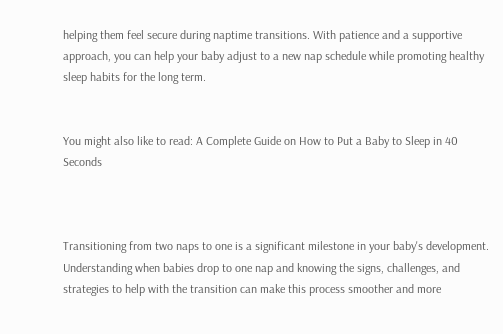helping them feel secure during naptime transitions. With patience and a supportive approach, you can help your baby adjust to a new nap schedule while promoting healthy sleep habits for the long term.


You might also like to read: A Complete Guide on How to Put a Baby to Sleep in 40 Seconds



Transitioning from two naps to one is a significant milestone in your baby's development. Understanding when babies drop to one nap and knowing the signs, challenges, and strategies to help with the transition can make this process smoother and more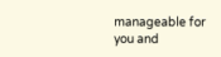manageable for you and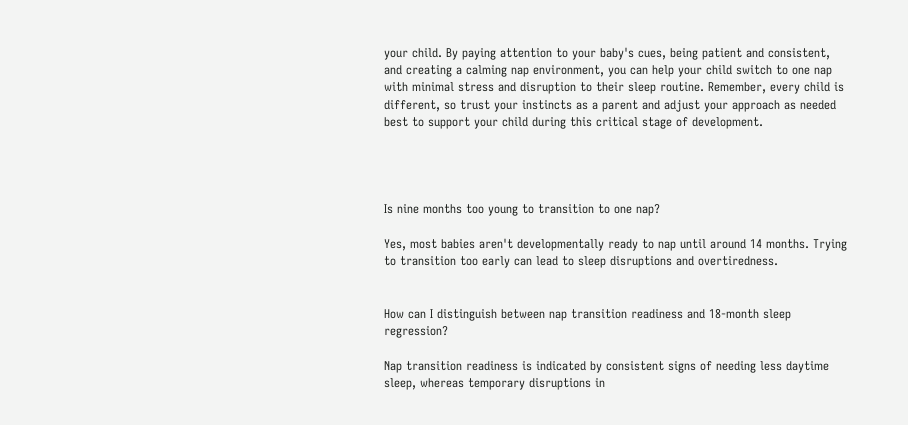your child. By paying attention to your baby's cues, being patient and consistent, and creating a calming nap environment, you can help your child switch to one nap with minimal stress and disruption to their sleep routine. Remember, every child is different, so trust your instincts as a parent and adjust your approach as needed best to support your child during this critical stage of development.




Is nine months too young to transition to one nap?

Yes, most babies aren't developmentally ready to nap until around 14 months. Trying to transition too early can lead to sleep disruptions and overtiredness.


How can I distinguish between nap transition readiness and 18-month sleep regression?

Nap transition readiness is indicated by consistent signs of needing less daytime sleep, whereas temporary disruptions in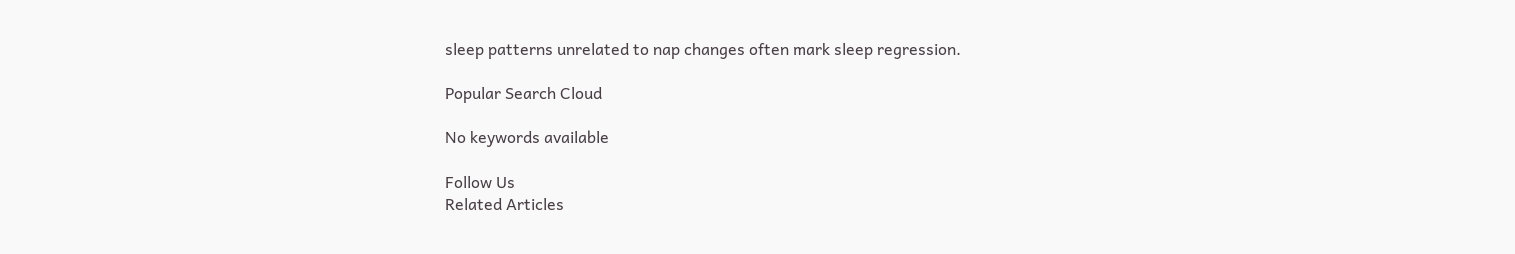sleep patterns unrelated to nap changes often mark sleep regression.

Popular Search Cloud

No keywords available

Follow Us
Related Articles